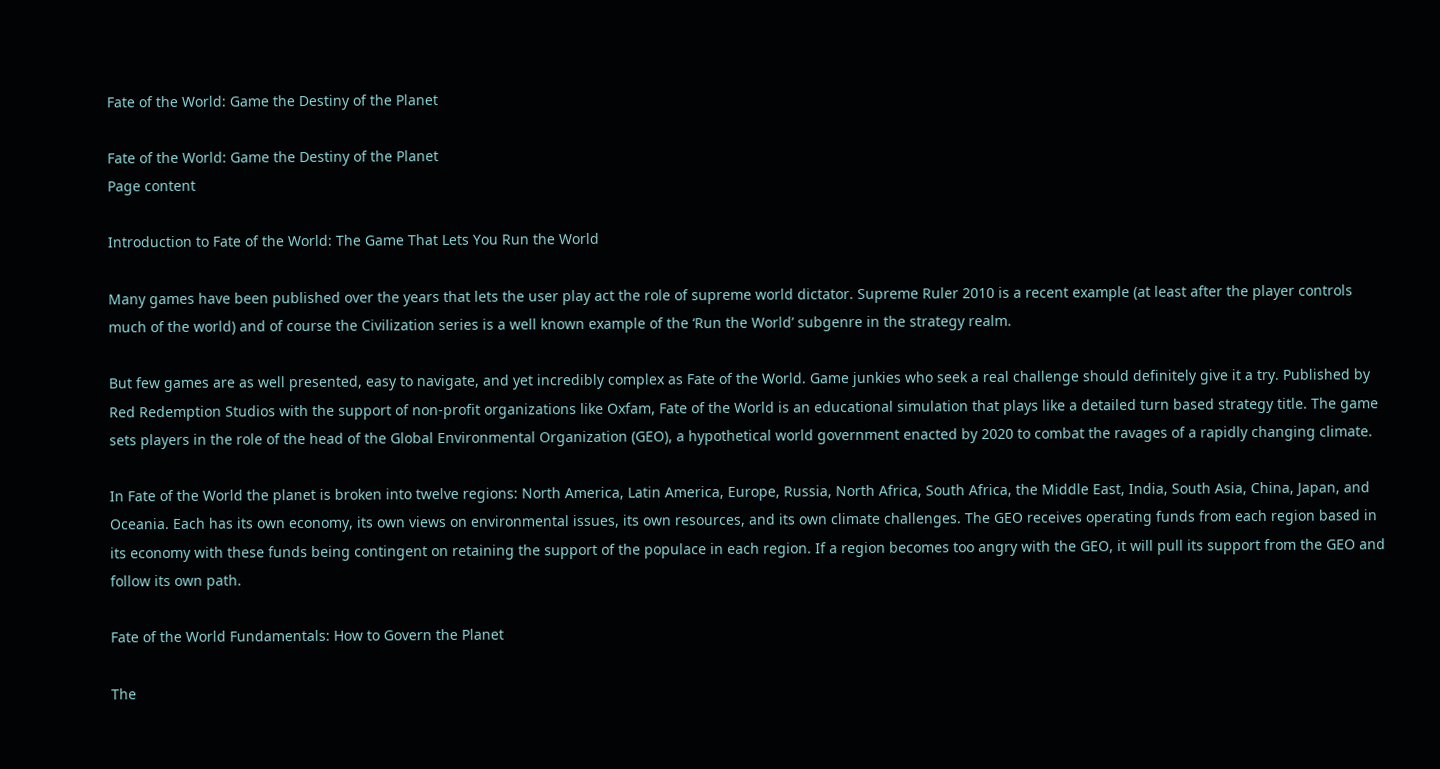Fate of the World: Game the Destiny of the Planet

Fate of the World: Game the Destiny of the Planet
Page content

Introduction to Fate of the World: The Game That Lets You Run the World

Many games have been published over the years that lets the user play act the role of supreme world dictator. Supreme Ruler 2010 is a recent example (at least after the player controls much of the world) and of course the Civilization series is a well known example of the ‘Run the World’ subgenre in the strategy realm.

But few games are as well presented, easy to navigate, and yet incredibly complex as Fate of the World. Game junkies who seek a real challenge should definitely give it a try. Published by Red Redemption Studios with the support of non-profit organizations like Oxfam, Fate of the World is an educational simulation that plays like a detailed turn based strategy title. The game sets players in the role of the head of the Global Environmental Organization (GEO), a hypothetical world government enacted by 2020 to combat the ravages of a rapidly changing climate.

In Fate of the World the planet is broken into twelve regions: North America, Latin America, Europe, Russia, North Africa, South Africa, the Middle East, India, South Asia, China, Japan, and Oceania. Each has its own economy, its own views on environmental issues, its own resources, and its own climate challenges. The GEO receives operating funds from each region based in its economy with these funds being contingent on retaining the support of the populace in each region. If a region becomes too angry with the GEO, it will pull its support from the GEO and follow its own path.

Fate of the World Fundamentals: How to Govern the Planet

The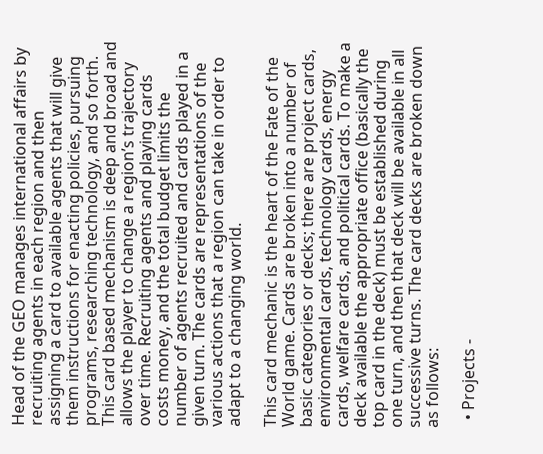Head of the GEO manages international affairs by recruiting agents in each region and then assigning a card to available agents that will give them instructions for enacting policies, pursuing programs, researching technology, and so forth. This card based mechanism is deep and broad and allows the player to change a region’s trajectory over time. Recruiting agents and playing cards costs money, and the total budget limits the number of agents recruited and cards played in a given turn. The cards are representations of the various actions that a region can take in order to adapt to a changing world.

This card mechanic is the heart of the Fate of the World game. Cards are broken into a number of basic categories or decks; there are project cards, environmental cards, technology cards, energy cards, welfare cards, and political cards. To make a deck available the appropriate office (basically the top card in the deck) must be established during one turn, and then that deck will be available in all successive turns. The card decks are broken down as follows:

  • Projects -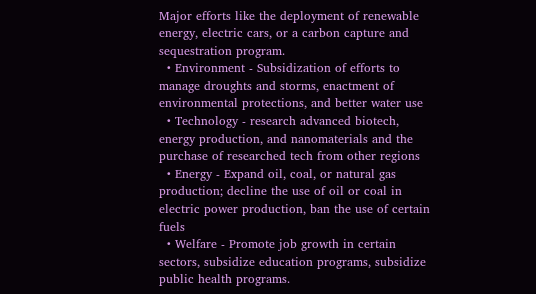Major efforts like the deployment of renewable energy, electric cars, or a carbon capture and sequestration program.
  • Environment - Subsidization of efforts to manage droughts and storms, enactment of environmental protections, and better water use
  • Technology - research advanced biotech, energy production, and nanomaterials and the purchase of researched tech from other regions
  • Energy - Expand oil, coal, or natural gas production; decline the use of oil or coal in electric power production, ban the use of certain fuels
  • Welfare - Promote job growth in certain sectors, subsidize education programs, subsidize public health programs.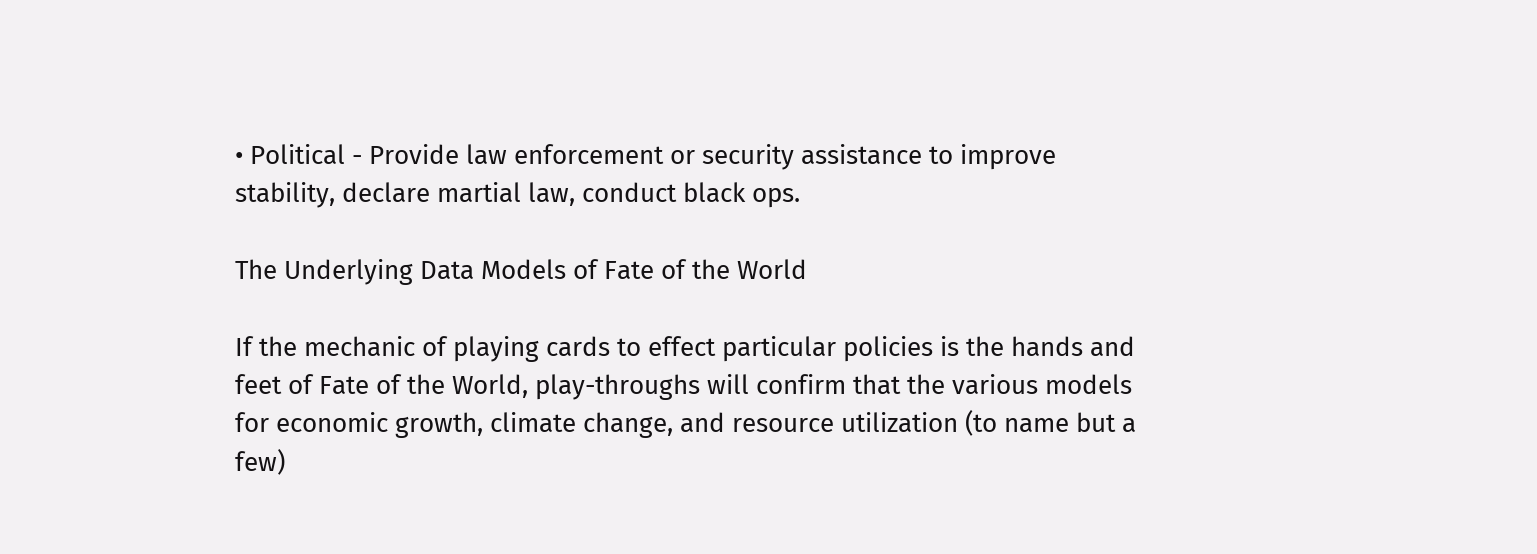• Political - Provide law enforcement or security assistance to improve stability, declare martial law, conduct black ops.

The Underlying Data Models of Fate of the World

If the mechanic of playing cards to effect particular policies is the hands and feet of Fate of the World, play-throughs will confirm that the various models for economic growth, climate change, and resource utilization (to name but a few)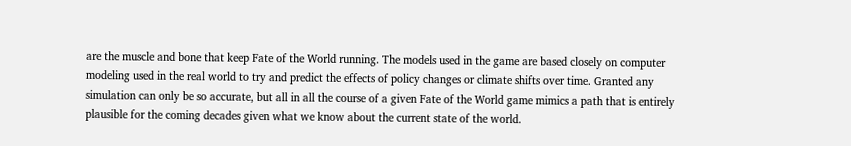are the muscle and bone that keep Fate of the World running. The models used in the game are based closely on computer modeling used in the real world to try and predict the effects of policy changes or climate shifts over time. Granted any simulation can only be so accurate, but all in all the course of a given Fate of the World game mimics a path that is entirely plausible for the coming decades given what we know about the current state of the world.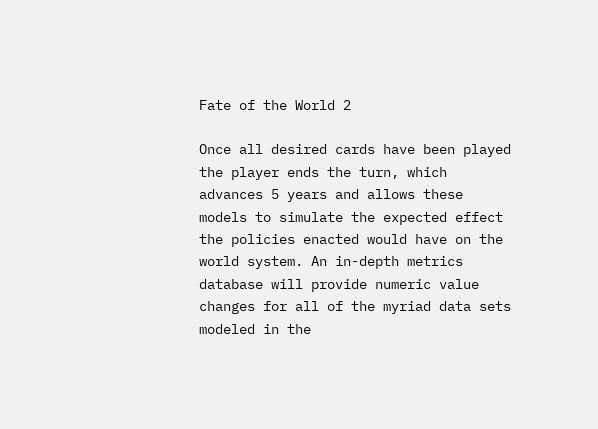Fate of the World 2

Once all desired cards have been played the player ends the turn, which advances 5 years and allows these models to simulate the expected effect the policies enacted would have on the world system. An in-depth metrics database will provide numeric value changes for all of the myriad data sets modeled in the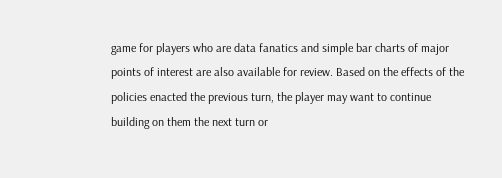game for players who are data fanatics and simple bar charts of major points of interest are also available for review. Based on the effects of the policies enacted the previous turn, the player may want to continue building on them the next turn or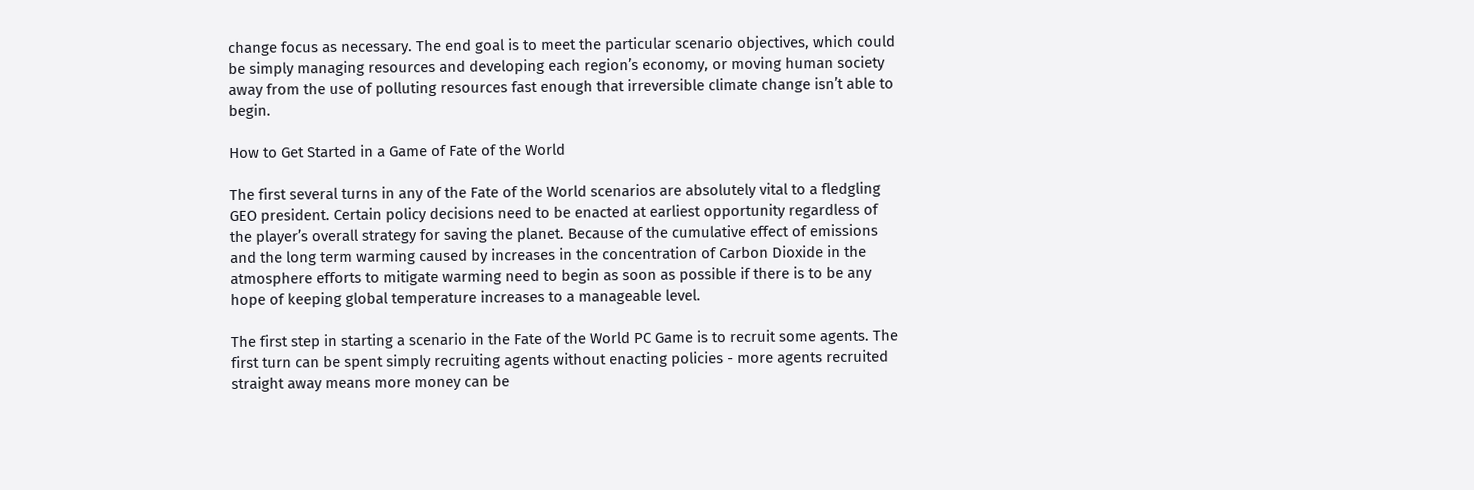change focus as necessary. The end goal is to meet the particular scenario objectives, which could be simply managing resources and developing each region’s economy, or moving human society away from the use of polluting resources fast enough that irreversible climate change isn’t able to begin.

How to Get Started in a Game of Fate of the World

The first several turns in any of the Fate of the World scenarios are absolutely vital to a fledgling GEO president. Certain policy decisions need to be enacted at earliest opportunity regardless of the player’s overall strategy for saving the planet. Because of the cumulative effect of emissions and the long term warming caused by increases in the concentration of Carbon Dioxide in the atmosphere efforts to mitigate warming need to begin as soon as possible if there is to be any hope of keeping global temperature increases to a manageable level.

The first step in starting a scenario in the Fate of the World PC Game is to recruit some agents. The first turn can be spent simply recruiting agents without enacting policies - more agents recruited straight away means more money can be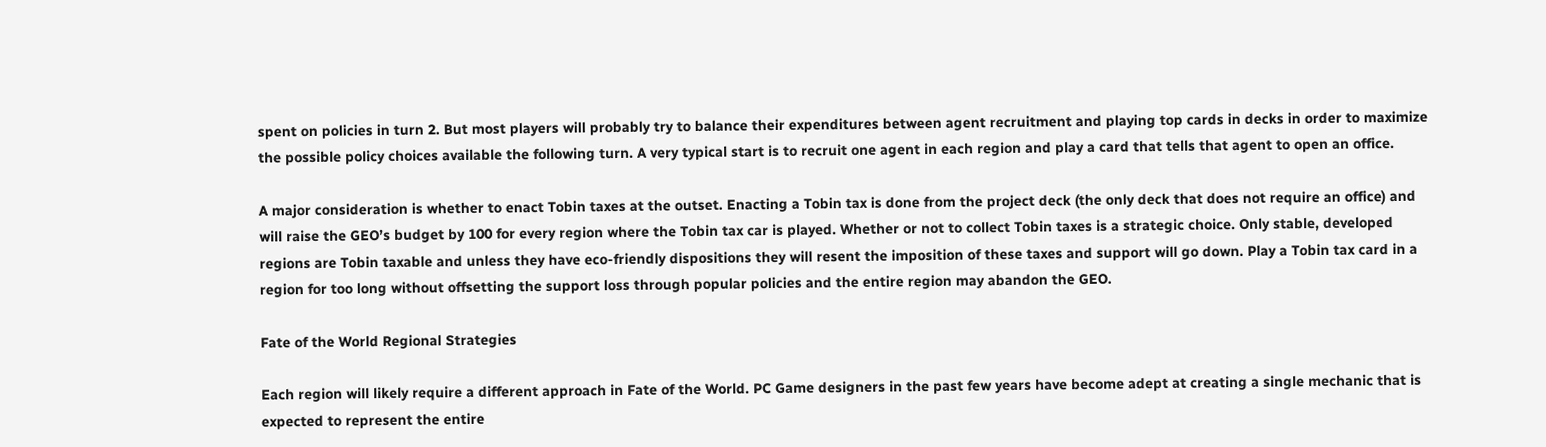spent on policies in turn 2. But most players will probably try to balance their expenditures between agent recruitment and playing top cards in decks in order to maximize the possible policy choices available the following turn. A very typical start is to recruit one agent in each region and play a card that tells that agent to open an office.

A major consideration is whether to enact Tobin taxes at the outset. Enacting a Tobin tax is done from the project deck (the only deck that does not require an office) and will raise the GEO’s budget by 100 for every region where the Tobin tax car is played. Whether or not to collect Tobin taxes is a strategic choice. Only stable, developed regions are Tobin taxable and unless they have eco-friendly dispositions they will resent the imposition of these taxes and support will go down. Play a Tobin tax card in a region for too long without offsetting the support loss through popular policies and the entire region may abandon the GEO.

Fate of the World Regional Strategies

Each region will likely require a different approach in Fate of the World. PC Game designers in the past few years have become adept at creating a single mechanic that is expected to represent the entire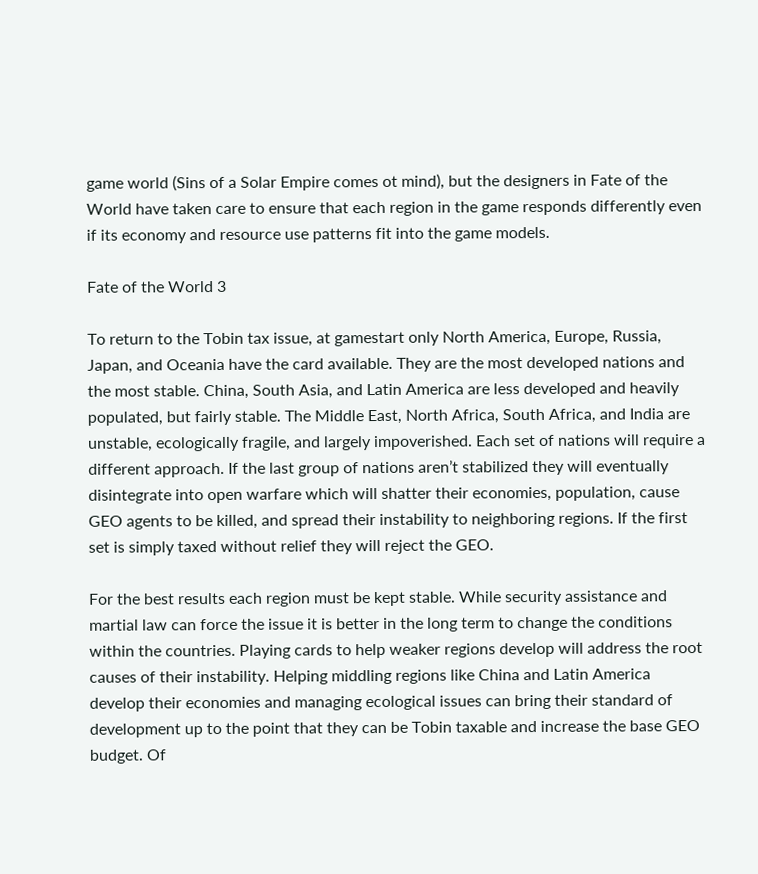game world (Sins of a Solar Empire comes ot mind), but the designers in Fate of the World have taken care to ensure that each region in the game responds differently even if its economy and resource use patterns fit into the game models.

Fate of the World 3

To return to the Tobin tax issue, at gamestart only North America, Europe, Russia, Japan, and Oceania have the card available. They are the most developed nations and the most stable. China, South Asia, and Latin America are less developed and heavily populated, but fairly stable. The Middle East, North Africa, South Africa, and India are unstable, ecologically fragile, and largely impoverished. Each set of nations will require a different approach. If the last group of nations aren’t stabilized they will eventually disintegrate into open warfare which will shatter their economies, population, cause GEO agents to be killed, and spread their instability to neighboring regions. If the first set is simply taxed without relief they will reject the GEO.

For the best results each region must be kept stable. While security assistance and martial law can force the issue it is better in the long term to change the conditions within the countries. Playing cards to help weaker regions develop will address the root causes of their instability. Helping middling regions like China and Latin America develop their economies and managing ecological issues can bring their standard of development up to the point that they can be Tobin taxable and increase the base GEO budget. Of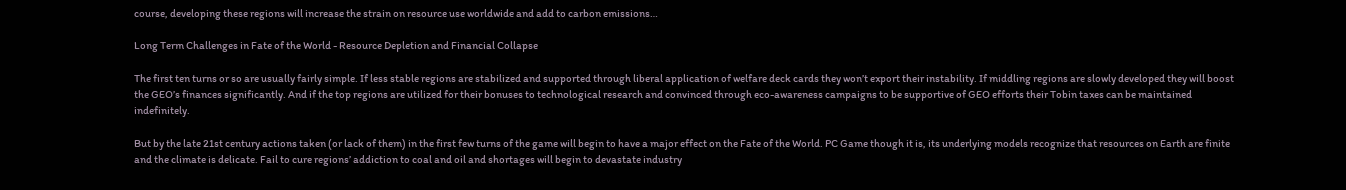course, developing these regions will increase the strain on resource use worldwide and add to carbon emissions…

Long Term Challenges in Fate of the World - Resource Depletion and Financial Collapse

The first ten turns or so are usually fairly simple. If less stable regions are stabilized and supported through liberal application of welfare deck cards they won’t export their instability. If middling regions are slowly developed they will boost the GEO’s finances significantly. And if the top regions are utilized for their bonuses to technological research and convinced through eco-awareness campaigns to be supportive of GEO efforts their Tobin taxes can be maintained indefinitely.

But by the late 21st century actions taken (or lack of them) in the first few turns of the game will begin to have a major effect on the Fate of the World. PC Game though it is, its underlying models recognize that resources on Earth are finite and the climate is delicate. Fail to cure regions’ addiction to coal and oil and shortages will begin to devastate industry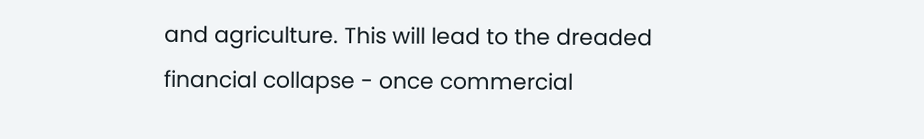and agriculture. This will lead to the dreaded financial collapse - once commercial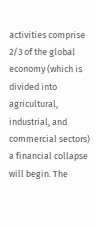activities comprise 2/3 of the global economy (which is divided into agricultural, industrial, and commercial sectors) a financial collapse will begin. The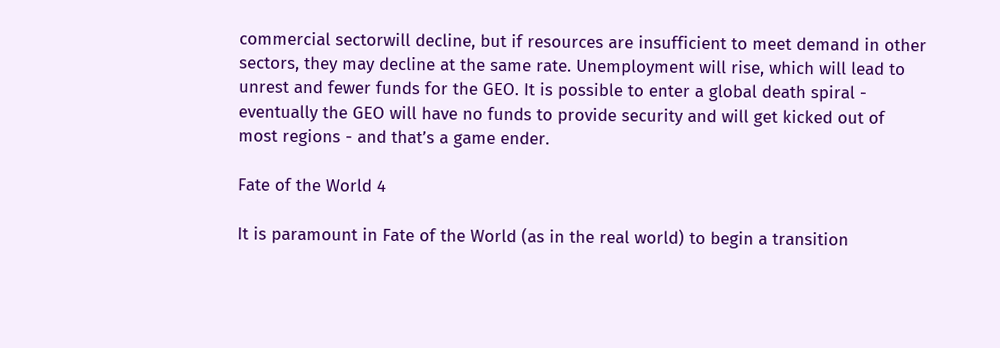commercial sectorwill decline, but if resources are insufficient to meet demand in other sectors, they may decline at the same rate. Unemployment will rise, which will lead to unrest and fewer funds for the GEO. It is possible to enter a global death spiral - eventually the GEO will have no funds to provide security and will get kicked out of most regions - and that’s a game ender.

Fate of the World 4

It is paramount in Fate of the World (as in the real world) to begin a transition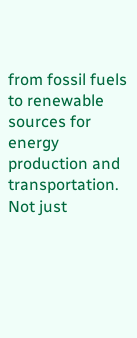from fossil fuels to renewable sources for energy production and transportation. Not just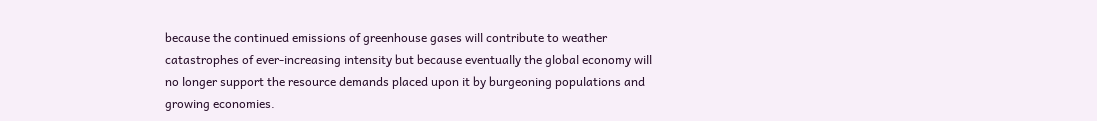because the continued emissions of greenhouse gases will contribute to weather catastrophes of ever-increasing intensity but because eventually the global economy will no longer support the resource demands placed upon it by burgeoning populations and growing economies.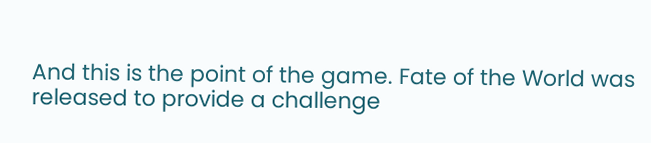And this is the point of the game. Fate of the World was released to provide a challenge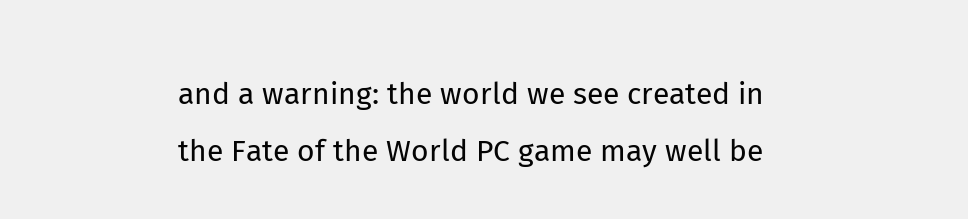and a warning: the world we see created in the Fate of the World PC game may well be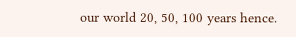our world 20, 50, 100 years hence.